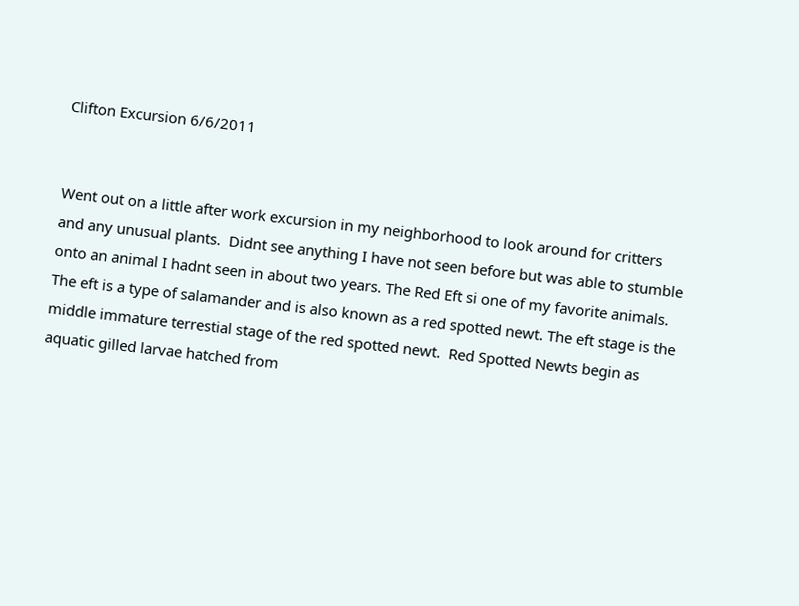Clifton Excursion 6/6/2011


Went out on a little after work excursion in my neighborhood to look around for critters and any unusual plants.  Didnt see anything I have not seen before but was able to stumble onto an animal I hadnt seen in about two years. The Red Eft si one of my favorite animals.  The eft is a type of salamander and is also known as a red spotted newt. The eft stage is the middle immature terrestial stage of the red spotted newt.  Red Spotted Newts begin as aquatic gilled larvae hatched from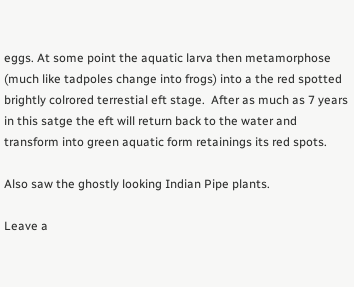eggs. At some point the aquatic larva then metamorphose (much like tadpoles change into frogs) into a the red spotted brightly colrored terrestial eft stage.  After as much as 7 years in this satge the eft will return back to the water and transform into green aquatic form retainings its red spots.

Also saw the ghostly looking Indian Pipe plants.

Leave a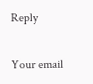Reply

Your email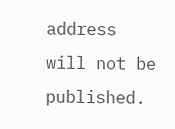address will not be published.